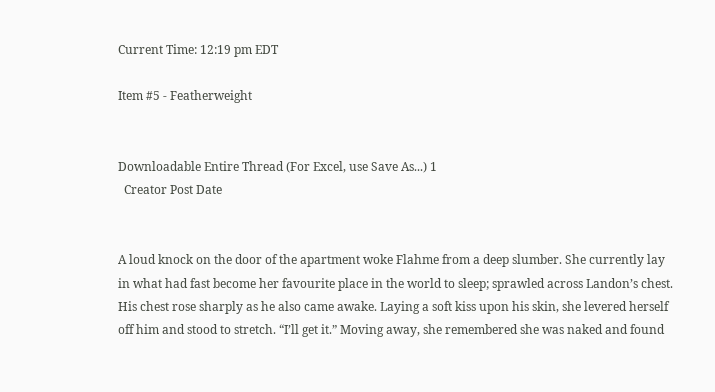Current Time: 12:19 pm EDT

Item #5 - Featherweight


Downloadable Entire Thread (For Excel, use Save As...) 1
  Creator Post Date


A loud knock on the door of the apartment woke Flahme from a deep slumber. She currently lay in what had fast become her favourite place in the world to sleep; sprawled across Landon’s chest. His chest rose sharply as he also came awake. Laying a soft kiss upon his skin, she levered herself off him and stood to stretch. “I’ll get it.” Moving away, she remembered she was naked and found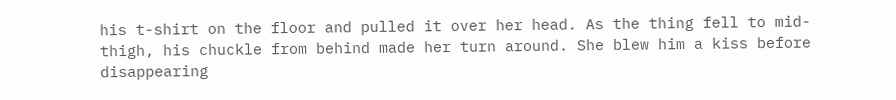his t-shirt on the floor and pulled it over her head. As the thing fell to mid-thigh, his chuckle from behind made her turn around. She blew him a kiss before disappearing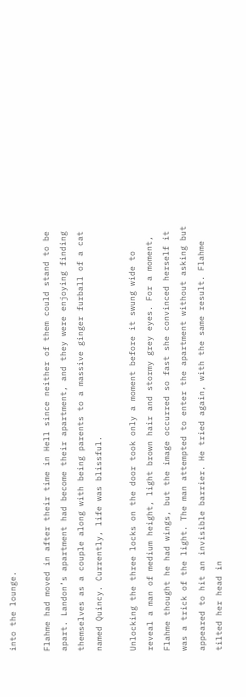into the lounge.

Flahme had moved in after their time in Hell since neither of them could stand to be apart. Landon’s apartment had become their apartment, and they were enjoying finding themselves as a couple along with being parents to a massive ginger furball of a cat named Quincy. Currently, life was blissful.

Unlocking the three locks on the door took only a moment before it swung wide to reveal a man of medium height, light brown hair and stormy grey eyes. For a moment, Flahme thought he had wings, but the image occurred so fast she convinced herself it was a trick of the light. The man attempted to enter the apartment without asking but appeared to hit an invisible barrier. He tried again, with the same result. Flahme tilted her head in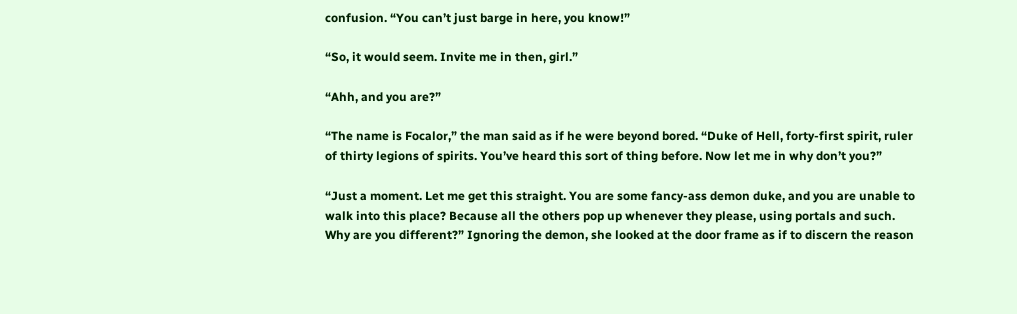confusion. “You can’t just barge in here, you know!”

“So, it would seem. Invite me in then, girl.”

“Ahh, and you are?”

“The name is Focalor,” the man said as if he were beyond bored. “Duke of Hell, forty-first spirit, ruler of thirty legions of spirits. You’ve heard this sort of thing before. Now let me in why don’t you?”

“Just a moment. Let me get this straight. You are some fancy-ass demon duke, and you are unable to walk into this place? Because all the others pop up whenever they please, using portals and such. Why are you different?” Ignoring the demon, she looked at the door frame as if to discern the reason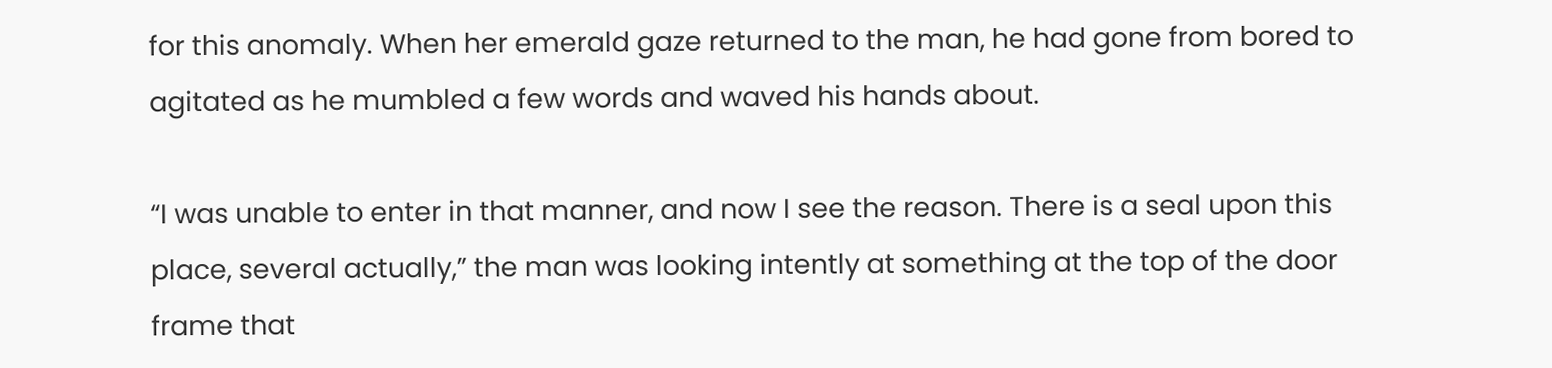for this anomaly. When her emerald gaze returned to the man, he had gone from bored to agitated as he mumbled a few words and waved his hands about.

“I was unable to enter in that manner, and now I see the reason. There is a seal upon this place, several actually,” the man was looking intently at something at the top of the door frame that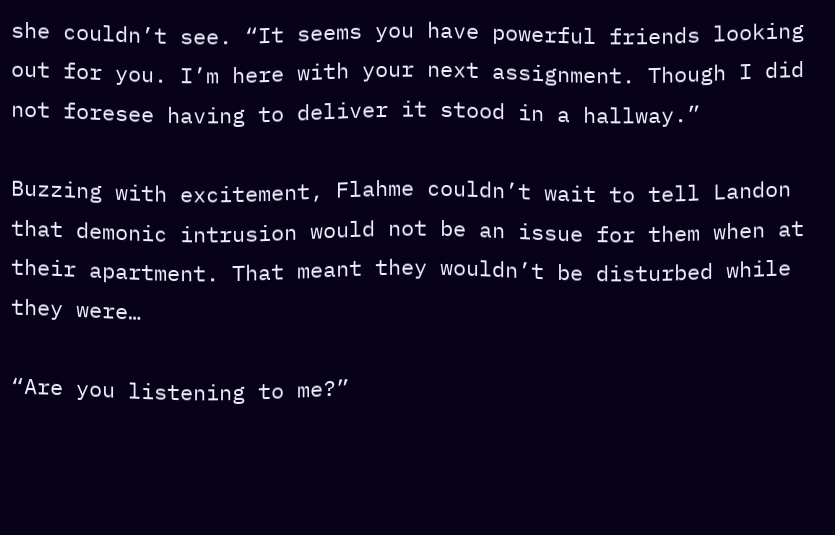she couldn’t see. “It seems you have powerful friends looking out for you. I’m here with your next assignment. Though I did not foresee having to deliver it stood in a hallway.”

Buzzing with excitement, Flahme couldn’t wait to tell Landon that demonic intrusion would not be an issue for them when at their apartment. That meant they wouldn’t be disturbed while they were…

“Are you listening to me?”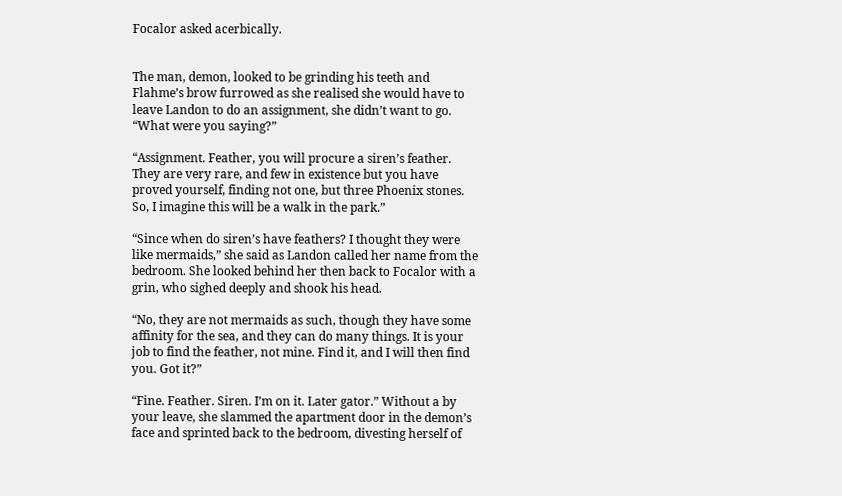Focalor asked acerbically.


The man, demon, looked to be grinding his teeth and Flahme’s brow furrowed as she realised she would have to leave Landon to do an assignment, she didn’t want to go. “What were you saying?”

“Assignment. Feather, you will procure a siren’s feather. They are very rare, and few in existence but you have proved yourself, finding not one, but three Phoenix stones. So, I imagine this will be a walk in the park.”

“Since when do siren’s have feathers? I thought they were like mermaids,” she said as Landon called her name from the bedroom. She looked behind her then back to Focalor with a grin, who sighed deeply and shook his head.

“No, they are not mermaids as such, though they have some affinity for the sea, and they can do many things. It is your job to find the feather, not mine. Find it, and I will then find you. Got it?”

“Fine. Feather. Siren. I’m on it. Later gator.” Without a by your leave, she slammed the apartment door in the demon’s face and sprinted back to the bedroom, divesting herself of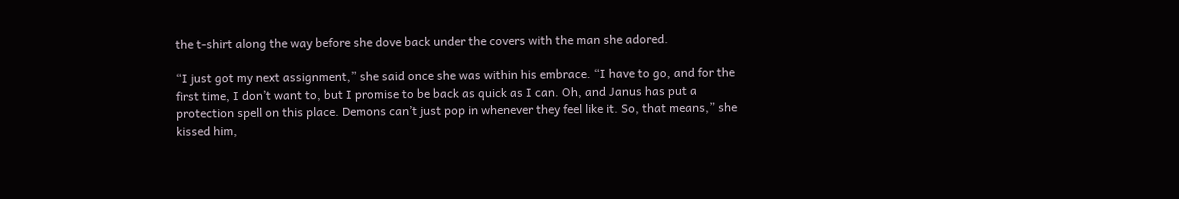the t-shirt along the way before she dove back under the covers with the man she adored.

“I just got my next assignment,” she said once she was within his embrace. “I have to go, and for the first time, I don’t want to, but I promise to be back as quick as I can. Oh, and Janus has put a protection spell on this place. Demons can’t just pop in whenever they feel like it. So, that means,” she kissed him,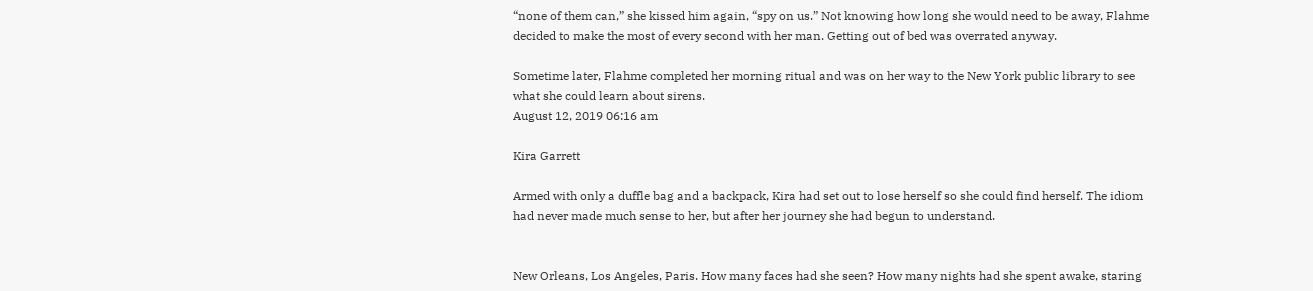“none of them can,” she kissed him again, “spy on us.” Not knowing how long she would need to be away, Flahme decided to make the most of every second with her man. Getting out of bed was overrated anyway.

Sometime later, Flahme completed her morning ritual and was on her way to the New York public library to see what she could learn about sirens.
August 12, 2019 06:16 am

Kira Garrett

Armed with only a duffle bag and a backpack, Kira had set out to lose herself so she could find herself. The idiom had never made much sense to her, but after her journey she had begun to understand.


New Orleans, Los Angeles, Paris. How many faces had she seen? How many nights had she spent awake, staring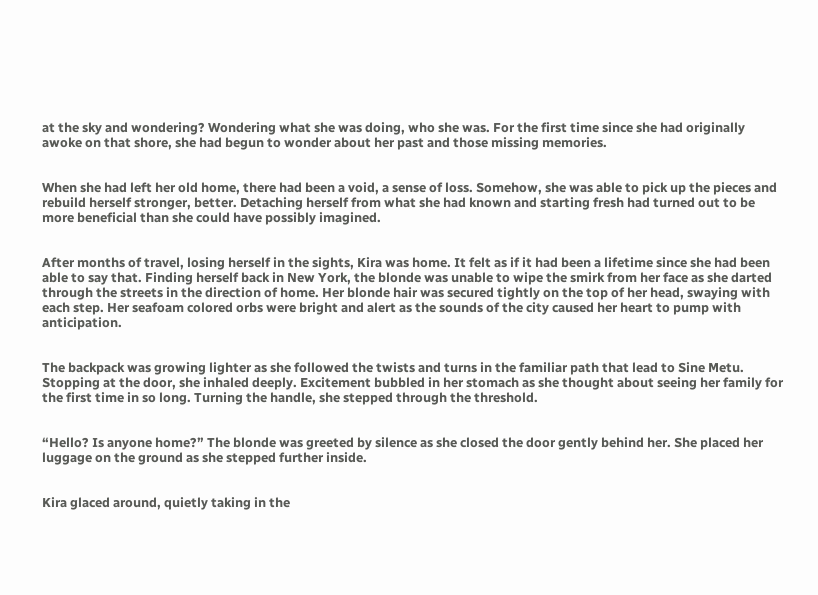at the sky and wondering? Wondering what she was doing, who she was. For the first time since she had originally awoke on that shore, she had begun to wonder about her past and those missing memories.


When she had left her old home, there had been a void, a sense of loss. Somehow, she was able to pick up the pieces and rebuild herself stronger, better. Detaching herself from what she had known and starting fresh had turned out to be more beneficial than she could have possibly imagined.


After months of travel, losing herself in the sights, Kira was home. It felt as if it had been a lifetime since she had been able to say that. Finding herself back in New York, the blonde was unable to wipe the smirk from her face as she darted through the streets in the direction of home. Her blonde hair was secured tightly on the top of her head, swaying with each step. Her seafoam colored orbs were bright and alert as the sounds of the city caused her heart to pump with anticipation.


The backpack was growing lighter as she followed the twists and turns in the familiar path that lead to Sine Metu. Stopping at the door, she inhaled deeply. Excitement bubbled in her stomach as she thought about seeing her family for the first time in so long. Turning the handle, she stepped through the threshold.


“Hello? Is anyone home?” The blonde was greeted by silence as she closed the door gently behind her. She placed her luggage on the ground as she stepped further inside.


Kira glaced around, quietly taking in the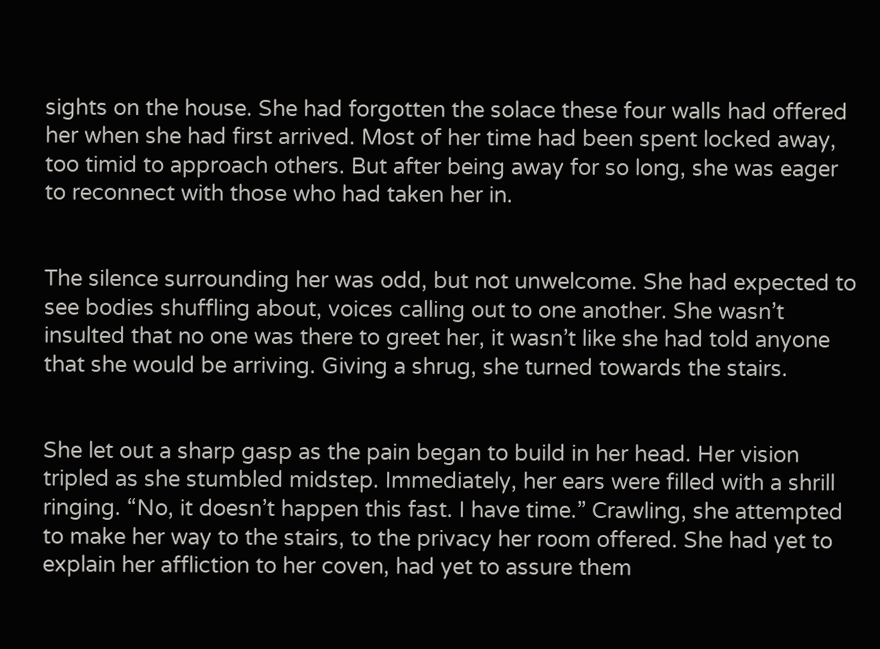sights on the house. She had forgotten the solace these four walls had offered her when she had first arrived. Most of her time had been spent locked away, too timid to approach others. But after being away for so long, she was eager to reconnect with those who had taken her in.


The silence surrounding her was odd, but not unwelcome. She had expected to see bodies shuffling about, voices calling out to one another. She wasn’t insulted that no one was there to greet her, it wasn’t like she had told anyone that she would be arriving. Giving a shrug, she turned towards the stairs.


She let out a sharp gasp as the pain began to build in her head. Her vision tripled as she stumbled midstep. Immediately, her ears were filled with a shrill ringing. “No, it doesn’t happen this fast. I have time.” Crawling, she attempted to make her way to the stairs, to the privacy her room offered. She had yet to explain her affliction to her coven, had yet to assure them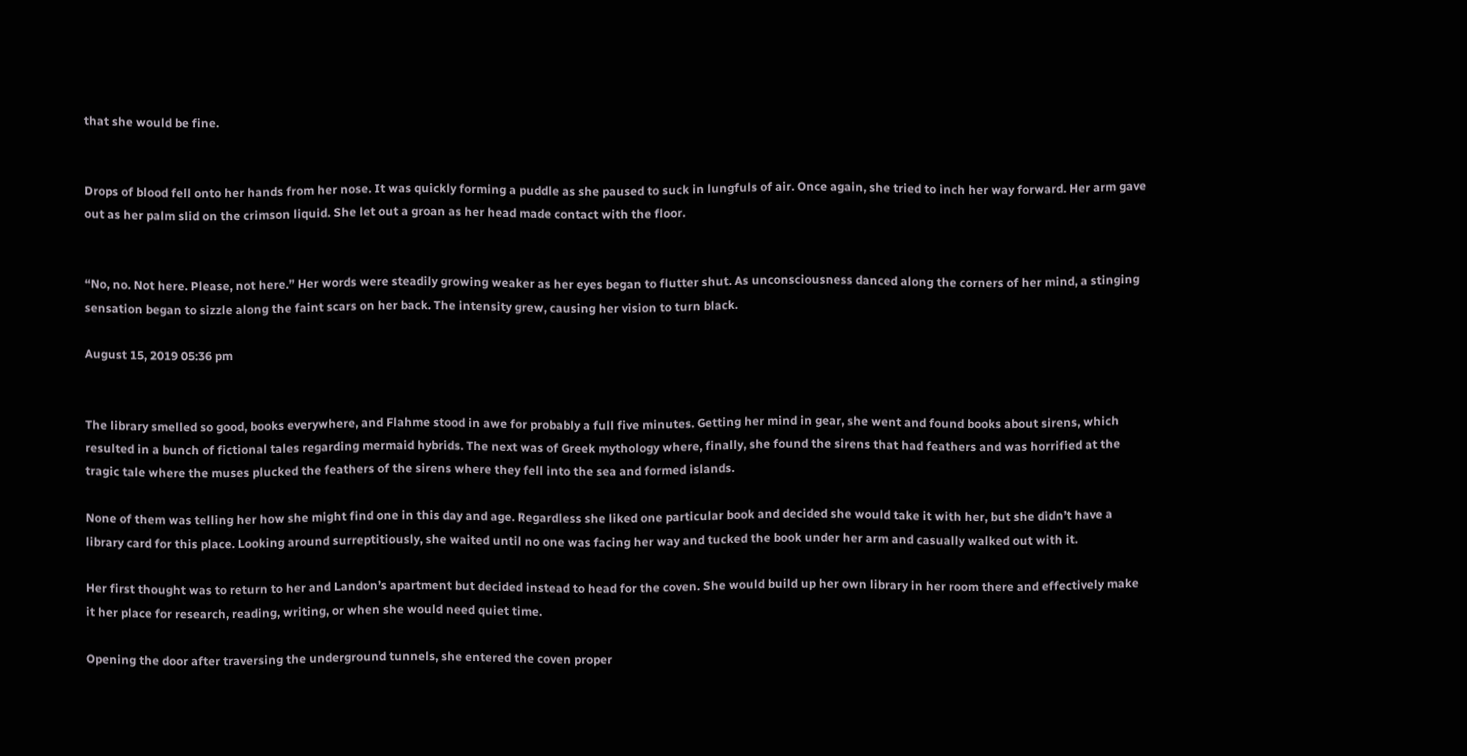that she would be fine.


Drops of blood fell onto her hands from her nose. It was quickly forming a puddle as she paused to suck in lungfuls of air. Once again, she tried to inch her way forward. Her arm gave out as her palm slid on the crimson liquid. She let out a groan as her head made contact with the floor.


“No, no. Not here. Please, not here.” Her words were steadily growing weaker as her eyes began to flutter shut. As unconsciousness danced along the corners of her mind, a stinging sensation began to sizzle along the faint scars on her back. The intensity grew, causing her vision to turn black.

August 15, 2019 05:36 pm


The library smelled so good, books everywhere, and Flahme stood in awe for probably a full five minutes. Getting her mind in gear, she went and found books about sirens, which resulted in a bunch of fictional tales regarding mermaid hybrids. The next was of Greek mythology where, finally, she found the sirens that had feathers and was horrified at the tragic tale where the muses plucked the feathers of the sirens where they fell into the sea and formed islands.

None of them was telling her how she might find one in this day and age. Regardless she liked one particular book and decided she would take it with her, but she didn’t have a library card for this place. Looking around surreptitiously, she waited until no one was facing her way and tucked the book under her arm and casually walked out with it.

Her first thought was to return to her and Landon’s apartment but decided instead to head for the coven. She would build up her own library in her room there and effectively make it her place for research, reading, writing, or when she would need quiet time.

Opening the door after traversing the underground tunnels, she entered the coven proper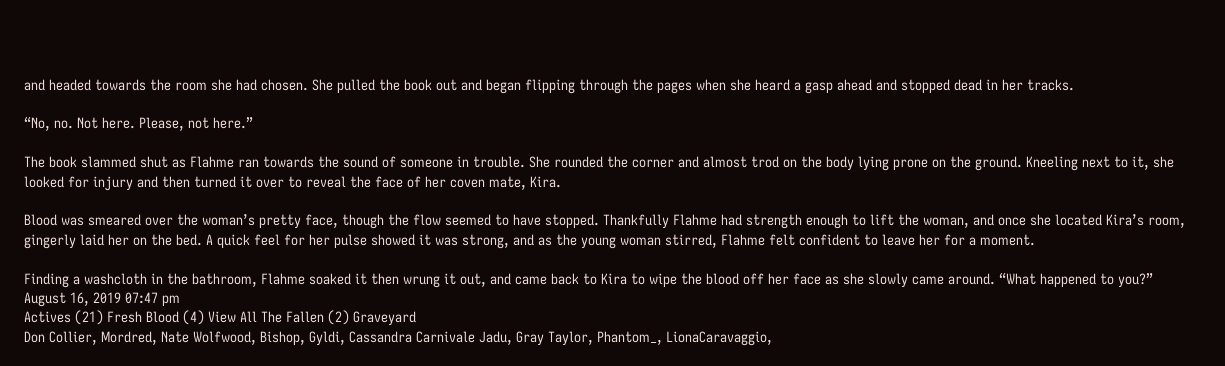and headed towards the room she had chosen. She pulled the book out and began flipping through the pages when she heard a gasp ahead and stopped dead in her tracks.

“No, no. Not here. Please, not here.”

The book slammed shut as Flahme ran towards the sound of someone in trouble. She rounded the corner and almost trod on the body lying prone on the ground. Kneeling next to it, she looked for injury and then turned it over to reveal the face of her coven mate, Kira.

Blood was smeared over the woman’s pretty face, though the flow seemed to have stopped. Thankfully Flahme had strength enough to lift the woman, and once she located Kira’s room, gingerly laid her on the bed. A quick feel for her pulse showed it was strong, and as the young woman stirred, Flahme felt confident to leave her for a moment.

Finding a washcloth in the bathroom, Flahme soaked it then wrung it out, and came back to Kira to wipe the blood off her face as she slowly came around. “What happened to you?”
August 16, 2019 07:47 pm
Actives (21) Fresh Blood (4) View All The Fallen (2) Graveyard
Don Collier, Mordred, Nate Wolfwood, Bishop, Gyldi, Cassandra Carnivale Jadu, Gray Taylor, Phantom_, LionaCaravaggio,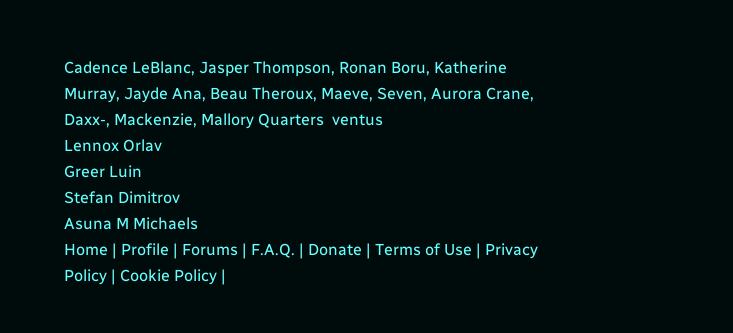Cadence LeBlanc, Jasper Thompson, Ronan Boru, Katherine Murray, Jayde Ana, Beau Theroux, Maeve, Seven, Aurora Crane, Daxx-, Mackenzie, Mallory Quarters  ventus
Lennox Orlav
Greer Luin
Stefan Dimitrov
Asuna M Michaels
Home | Profile | Forums | F.A.Q. | Donate | Terms of Use | Privacy Policy | Cookie Policy |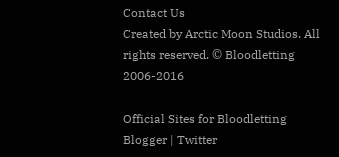Contact Us
Created by Arctic Moon Studios. All rights reserved. © Bloodletting 2006-2016

Official Sites for Bloodletting
Blogger | Twitter